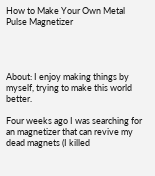How to Make Your Own Metal Pulse Magnetizer




About: I enjoy making things by myself, trying to make this world better.

Four weeks ago I was searching for an magnetizer that can revive my dead magnets (I killed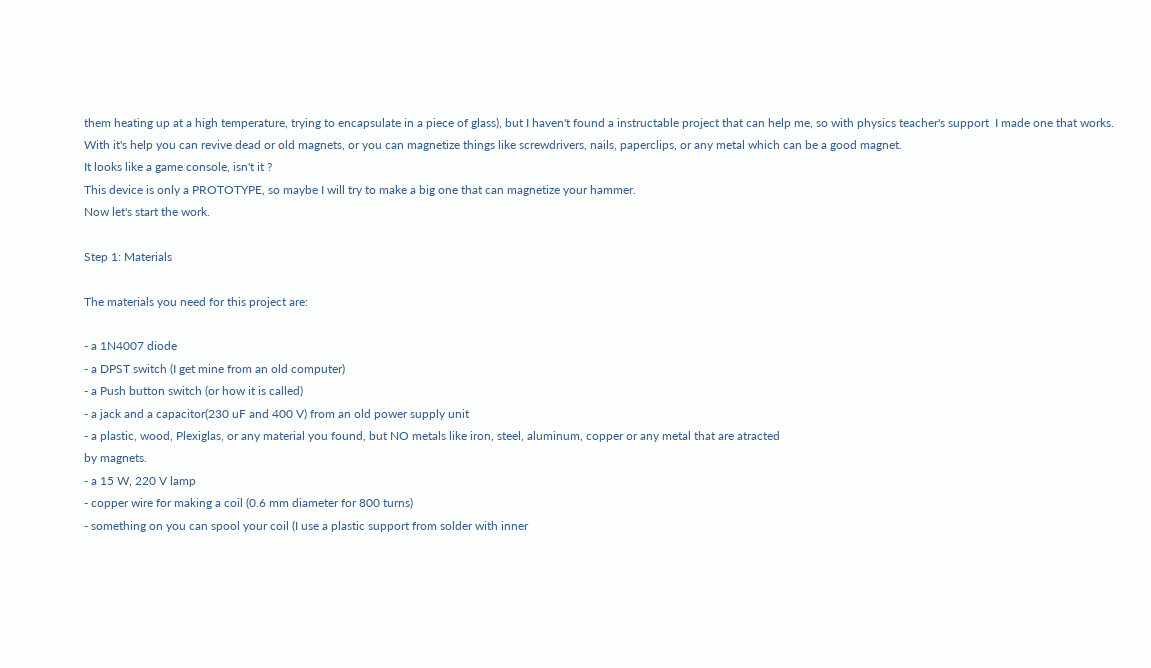them heating up at a high temperature, trying to encapsulate in a piece of glass), but I haven't found a instructable project that can help me, so with physics teacher's support  I made one that works.
With it's help you can revive dead or old magnets, or you can magnetize things like screwdrivers, nails, paperclips, or any metal which can be a good magnet.
It looks like a game console, isn't it ?
This device is only a PROTOTYPE, so maybe I will try to make a big one that can magnetize your hammer.
Now let's start the work.

Step 1: Materials

The materials you need for this project are:

- a 1N4007 diode
- a DPST switch (I get mine from an old computer)
- a Push button switch (or how it is called)
- a jack and a capacitor(230 uF and 400 V) from an old power supply unit
- a plastic, wood, Plexiglas, or any material you found, but NO metals like iron, steel, aluminum, copper or any metal that are atracted
by magnets.
- a 15 W, 220 V lamp
- copper wire for making a coil (0.6 mm diameter for 800 turns)
- something on you can spool your coil (I use a plastic support from solder with inner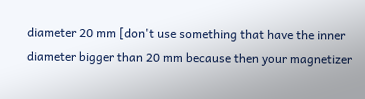diameter 20 mm [don't use something that have the inner diameter bigger than 20 mm because then your magnetizer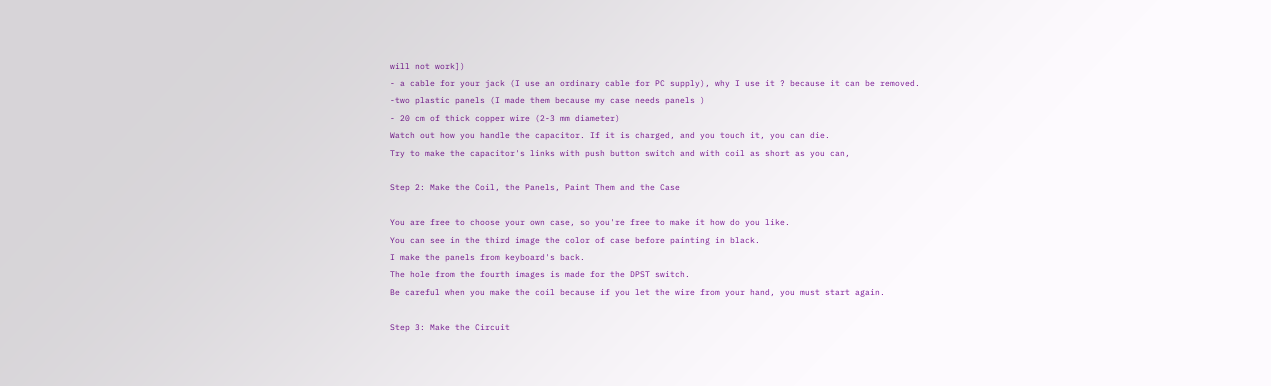will not work])
- a cable for your jack (I use an ordinary cable for PC supply), why I use it ? because it can be removed.
-two plastic panels (I made them because my case needs panels )
- 20 cm of thick copper wire (2-3 mm diameter)
Watch out how you handle the capacitor. If it is charged, and you touch it, you can die.
Try to make the capacitor's links with push button switch and with coil as short as you can,

Step 2: Make the Coil, the Panels, Paint Them and the Case

You are free to choose your own case, so you're free to make it how do you like.
You can see in the third image the color of case before painting in black.
I make the panels from keyboard's back.
The hole from the fourth images is made for the DPST switch.
Be careful when you make the coil because if you let the wire from your hand, you must start again.

Step 3: Make the Circuit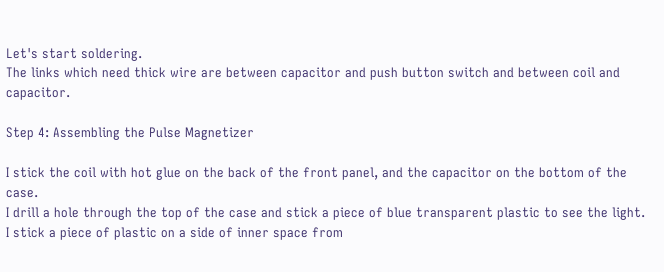Let's start soldering.
The links which need thick wire are between capacitor and push button switch and between coil and capacitor.

Step 4: Assembling the Pulse Magnetizer

I stick the coil with hot glue on the back of the front panel, and the capacitor on the bottom of the case.
I drill a hole through the top of the case and stick a piece of blue transparent plastic to see the light.
I stick a piece of plastic on a side of inner space from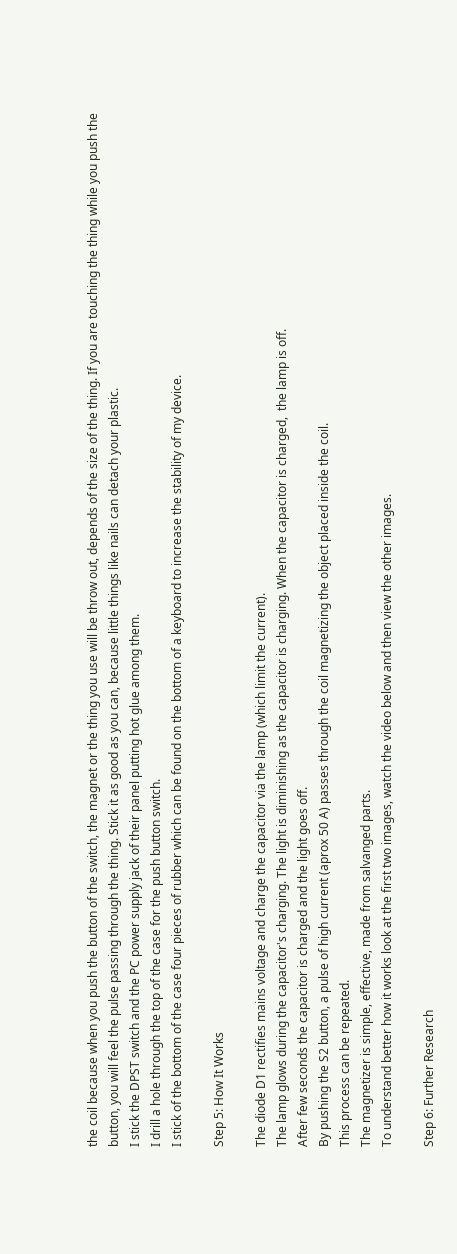the coil because when you push the button of the switch, the magnet or the thing you use will be throw out, depends of the size of the thing. If you are touching the thing while you push the button, you will feel the pulse passing through the thing. Stick it as good as you can, because little things like nails can detach your plastic.
I stick the DPST switch and the PC power supply jack of their panel putting hot glue among them.
I drill a hole through the top of the case for the push button switch.
I stick of the bottom of the case four pieces of rubber which can be found on the bottom of a keyboard to increase the stability of my device.

Step 5: How It Works

The diode D1 rectifies mains voltage and charge the capacitor via the lamp (which limit the current).
The lamp glows during the capacitor's charging. The light is diminishing as the capacitor is charging. When the capacitor is charged,  the lamp is off.
After few seconds the capacitor is charged and the light goes off.
By pushing the S2 button, a pulse of high current (aprox 50 A) passes through the coil magnetizing the object placed inside the coil.
This process can be repeated.
The magnetizer is simple, effective, made from salvanged parts.
To understand better how it works look at the first two images, watch the video below and then view the other images.

Step 6: Further Research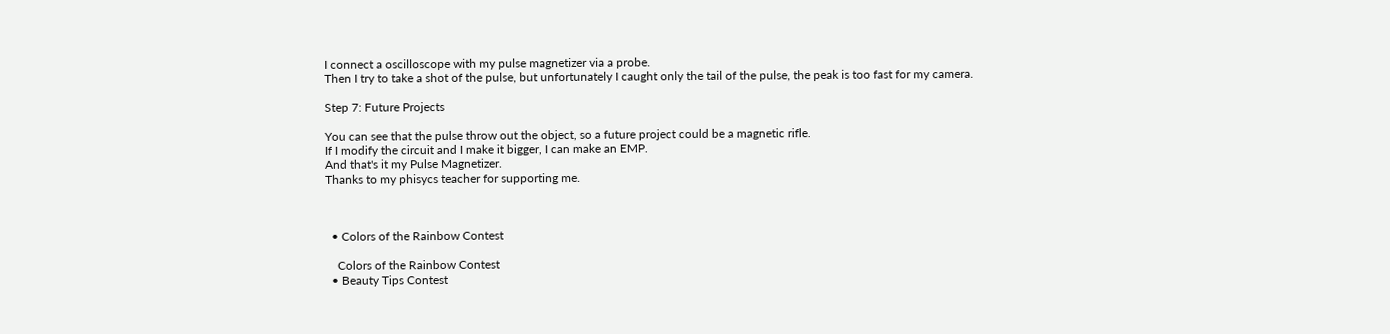I connect a oscilloscope with my pulse magnetizer via a probe.
Then I try to take a shot of the pulse, but unfortunately I caught only the tail of the pulse, the peak is too fast for my camera.

Step 7: Future Projects

You can see that the pulse throw out the object, so a future project could be a magnetic rifle.
If I modify the circuit and I make it bigger, I can make an EMP.
And that's it my Pulse Magnetizer.
Thanks to my phisycs teacher for supporting me.



  • Colors of the Rainbow Contest

    Colors of the Rainbow Contest
  • Beauty Tips Contest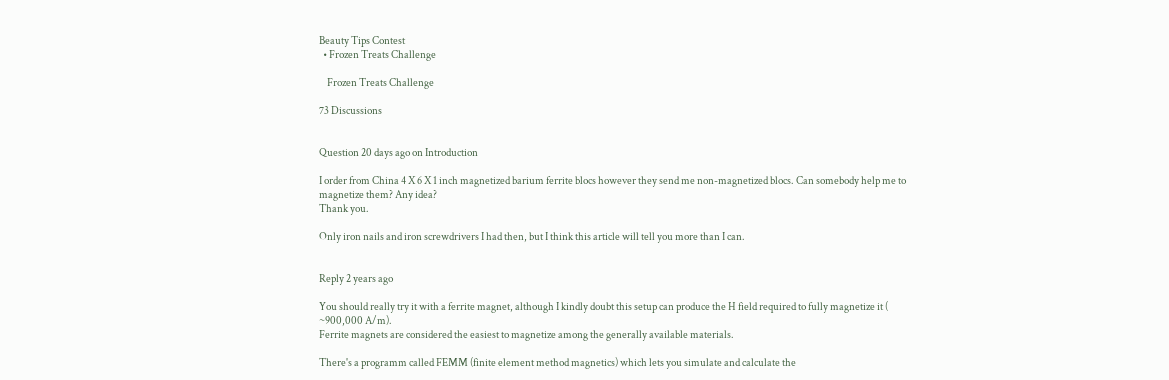Beauty Tips Contest
  • Frozen Treats Challenge

    Frozen Treats Challenge

73 Discussions


Question 20 days ago on Introduction

I order from China 4 X 6 X 1 inch magnetized barium ferrite blocs however they send me non-magnetized blocs. Can somebody help me to magnetize them? Any idea?
Thank you.

Only iron nails and iron screwdrivers I had then, but I think this article will tell you more than I can.


Reply 2 years ago

You should really try it with a ferrite magnet, although I kindly doubt this setup can produce the H field required to fully magnetize it ( ~900,000 A/m).
Ferrite magnets are considered the easiest to magnetize among the generally available materials.

There's a programm called FEMM (finite element method magnetics) which lets you simulate and calculate the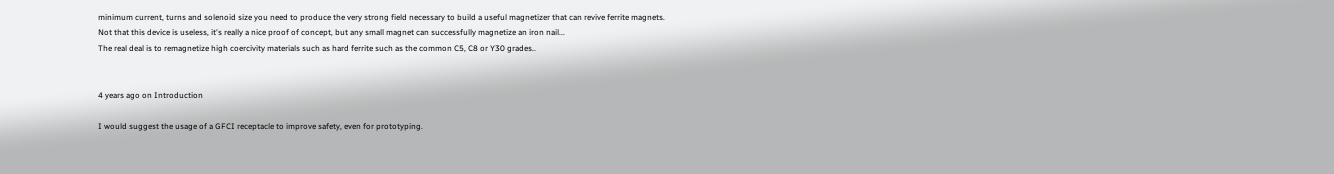minimum current, turns and solenoid size you need to produce the very strong field necessary to build a useful magnetizer that can revive ferrite magnets.
Not that this device is useless, it's really a nice proof of concept, but any small magnet can successfully magnetize an iron nail...
The real deal is to remagnetize high coercivity materials such as hard ferrite such as the common C5, C8 or Y30 grades..


4 years ago on Introduction

I would suggest the usage of a GFCI receptacle to improve safety, even for prototyping.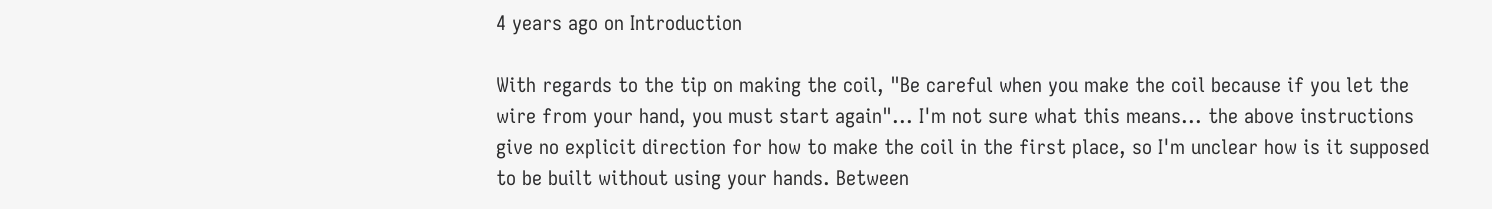4 years ago on Introduction

With regards to the tip on making the coil, "Be careful when you make the coil because if you let the wire from your hand, you must start again"... I'm not sure what this means... the above instructions give no explicit direction for how to make the coil in the first place, so I'm unclear how is it supposed to be built without using your hands. Between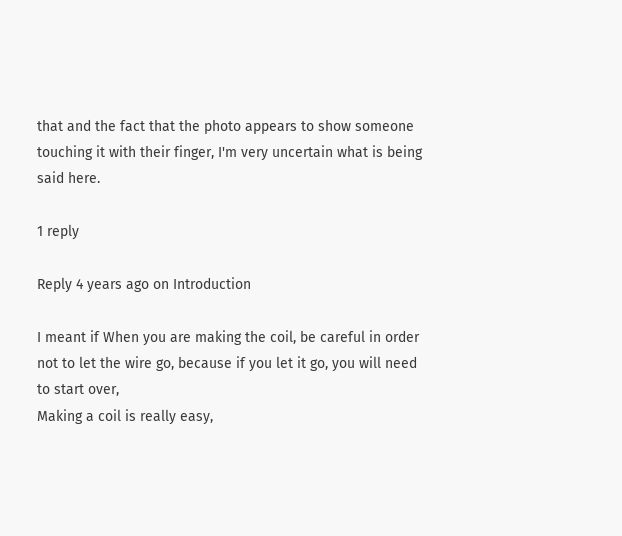that and the fact that the photo appears to show someone touching it with their finger, I'm very uncertain what is being said here.

1 reply

Reply 4 years ago on Introduction

I meant if When you are making the coil, be careful in order not to let the wire go, because if you let it go, you will need to start over,
Making a coil is really easy,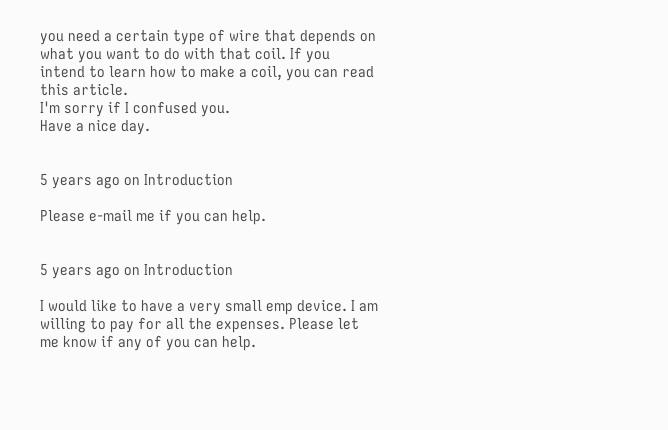you need a certain type of wire that depends on what you want to do with that coil. If you intend to learn how to make a coil, you can read this article.
I'm sorry if I confused you.
Have a nice day.


5 years ago on Introduction

Please e-mail me if you can help.


5 years ago on Introduction

I would like to have a very small emp device. I am willing to pay for all the expenses. Please let me know if any of you can help.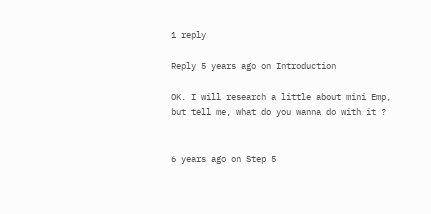1 reply

Reply 5 years ago on Introduction

OK. I will research a little about mini Emp, but tell me, what do you wanna do with it ?


6 years ago on Step 5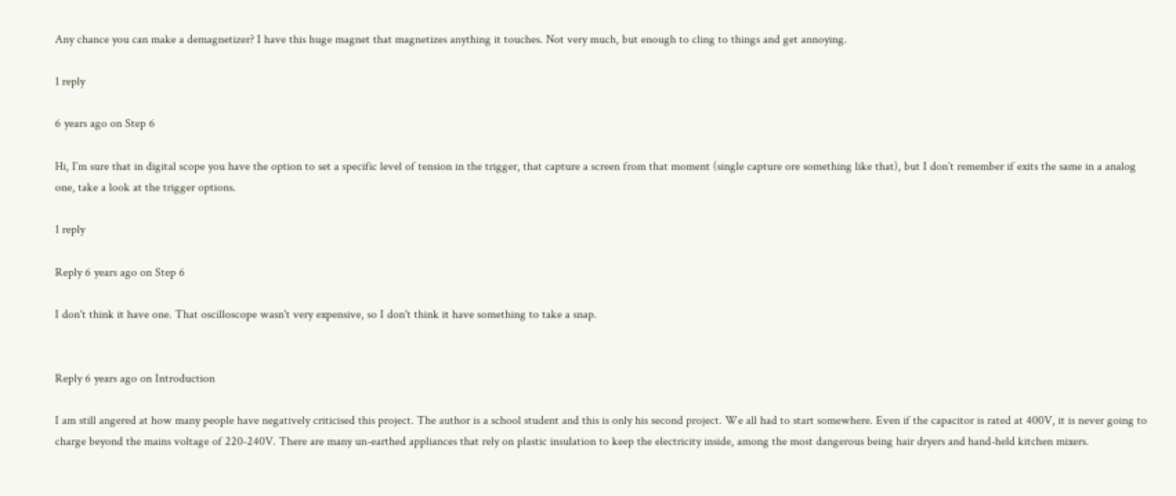Any chance you can make a demagnetizer? I have this huge magnet that magnetizes anything it touches. Not very much, but enough to cling to things and get annoying.

1 reply

6 years ago on Step 6

Hi, I`m sure that in digital scope you have the option to set a specific level of tension in the trigger, that capture a screen from that moment (single capture ore something like that), but I don`t remember if exits the same in a analog one, take a look at the trigger options.

1 reply

Reply 6 years ago on Step 6

I don't think it have one. That oscilloscope wasn't very expensive, so I don't think it have something to take a snap.


Reply 6 years ago on Introduction

I am still angered at how many people have negatively criticised this project. The author is a school student and this is only his second project. We all had to start somewhere. Even if the capacitor is rated at 400V, it is never going to charge beyond the mains voltage of 220-240V. There are many un-earthed appliances that rely on plastic insulation to keep the electricity inside, among the most dangerous being hair dryers and hand-held kitchen mixers.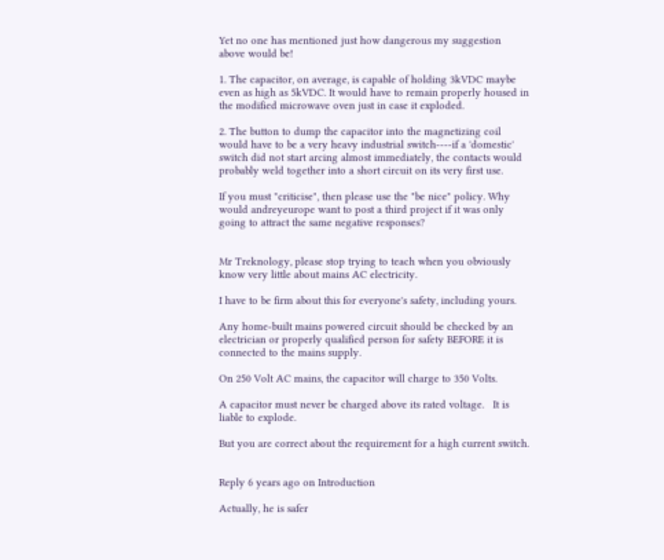Yet no one has mentioned just how dangerous my suggestion above would be!

1. The capacitor, on average, is capable of holding 3kVDC maybe even as high as 5kVDC. It would have to remain properly housed in the modified microwave oven just in case it exploded.

2. The button to dump the capacitor into the magnetizing coil would have to be a very heavy industrial switch----if a 'domestic' switch did not start arcing almost immediately, the contacts would probably weld together into a short circuit on its very first use.

If you must "criticise", then please use the "be nice" policy. Why would andreyeurope want to post a third project if it was only going to attract the same negative responses?


Mr Treknology, please stop trying to teach when you obviously know very little about mains AC electricity.

I have to be firm about this for everyone's safety, including yours.

Any home-built mains powered circuit should be checked by an electrician or properly qualified person for safety BEFORE it is connected to the mains supply.

On 250 Volt AC mains, the capacitor will charge to 350 Volts.

A capacitor must never be charged above its rated voltage.   It is liable to explode.

But you are correct about the requirement for a high current switch.


Reply 6 years ago on Introduction

Actually, he is safer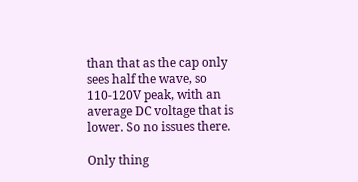than that as the cap only sees half the wave, so 110-120V peak, with an average DC voltage that is lower. So no issues there.

Only thing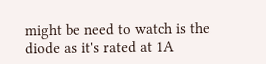might be need to watch is the diode as it's rated at 1A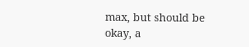max, but should be okay, a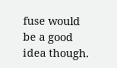fuse would be a good idea though.